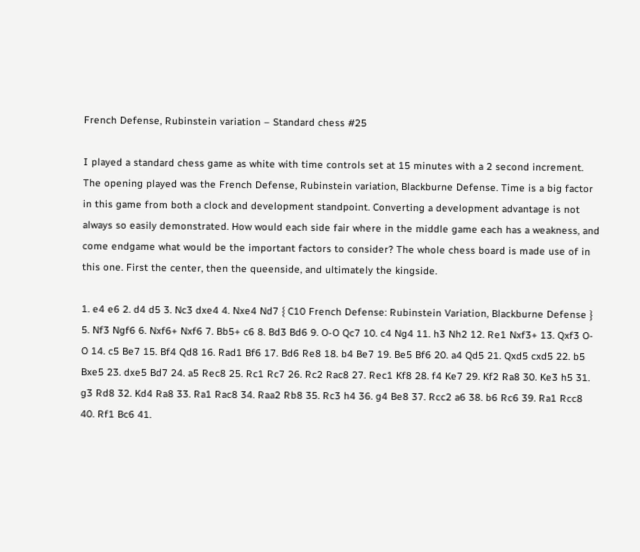French Defense, Rubinstein variation – Standard chess #25

I played a standard chess game as white with time controls set at 15 minutes with a 2 second increment. The opening played was the French Defense, Rubinstein variation, Blackburne Defense. Time is a big factor in this game from both a clock and development standpoint. Converting a development advantage is not always so easily demonstrated. How would each side fair where in the middle game each has a weakness, and come endgame what would be the important factors to consider? The whole chess board is made use of in this one. First the center, then the queenside, and ultimately the kingside.

1. e4 e6 2. d4 d5 3. Nc3 dxe4 4. Nxe4 Nd7 { C10 French Defense: Rubinstein Variation, Blackburne Defense } 5. Nf3 Ngf6 6. Nxf6+ Nxf6 7. Bb5+ c6 8. Bd3 Bd6 9. O-O Qc7 10. c4 Ng4 11. h3 Nh2 12. Re1 Nxf3+ 13. Qxf3 O-O 14. c5 Be7 15. Bf4 Qd8 16. Rad1 Bf6 17. Bd6 Re8 18. b4 Be7 19. Be5 Bf6 20. a4 Qd5 21. Qxd5 cxd5 22. b5 Bxe5 23. dxe5 Bd7 24. a5 Rec8 25. Rc1 Rc7 26. Rc2 Rac8 27. Rec1 Kf8 28. f4 Ke7 29. Kf2 Ra8 30. Ke3 h5 31. g3 Rd8 32. Kd4 Ra8 33. Ra1 Rac8 34. Raa2 Rb8 35. Rc3 h4 36. g4 Be8 37. Rcc2 a6 38. b6 Rc6 39. Ra1 Rcc8 40. Rf1 Bc6 41.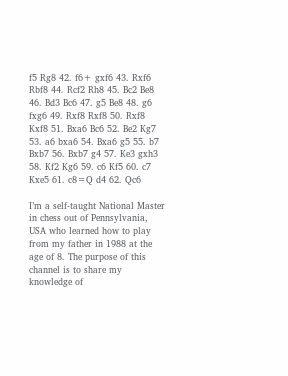f5 Rg8 42. f6+ gxf6 43. Rxf6 Rbf8 44. Rcf2 Rh8 45. Bc2 Be8 46. Bd3 Bc6 47. g5 Be8 48. g6 fxg6 49. Rxf8 Rxf8 50. Rxf8 Kxf8 51. Bxa6 Bc6 52. Be2 Kg7 53. a6 bxa6 54. Bxa6 g5 55. b7 Bxb7 56. Bxb7 g4 57. Ke3 gxh3 58. Kf2 Kg6 59. c6 Kf5 60. c7 Kxe5 61. c8=Q d4 62. Qc6

I’m a self-taught National Master in chess out of Pennsylvania, USA who learned how to play from my father in 1988 at the age of 8. The purpose of this channel is to share my knowledge of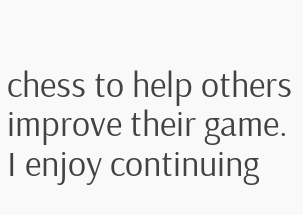chess to help others improve their game. I enjoy continuing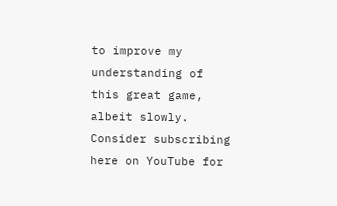to improve my understanding of this great game, albeit slowly. Consider subscribing here on YouTube for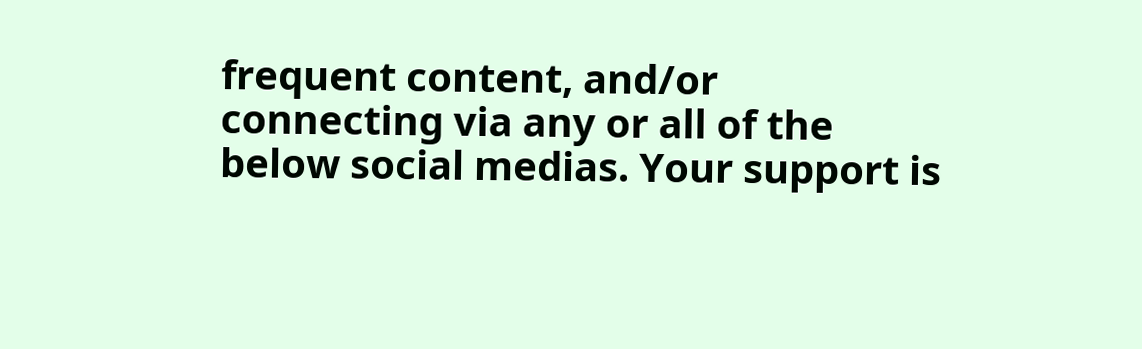frequent content, and/or connecting via any or all of the below social medias. Your support is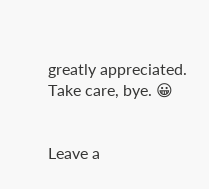greatly appreciated. Take care, bye. 😀


Leave a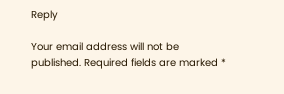Reply

Your email address will not be published. Required fields are marked *